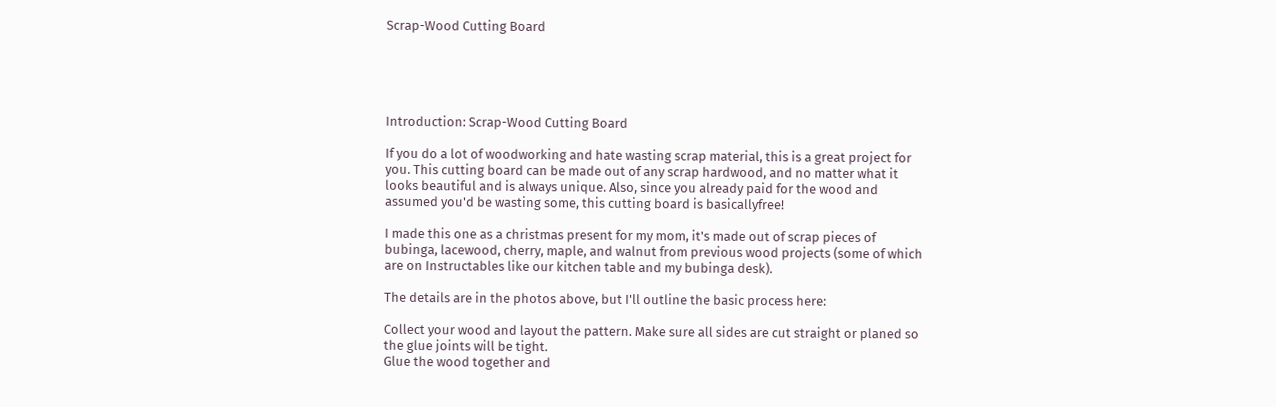Scrap-Wood Cutting Board





Introduction: Scrap-Wood Cutting Board

If you do a lot of woodworking and hate wasting scrap material, this is a great project for you. This cutting board can be made out of any scrap hardwood, and no matter what it looks beautiful and is always unique. Also, since you already paid for the wood and assumed you'd be wasting some, this cutting board is basicallyfree!

I made this one as a christmas present for my mom, it's made out of scrap pieces of bubinga, lacewood, cherry, maple, and walnut from previous wood projects (some of which are on Instructables like our kitchen table and my bubinga desk).

The details are in the photos above, but I'll outline the basic process here:

Collect your wood and layout the pattern. Make sure all sides are cut straight or planed so the glue joints will be tight.
Glue the wood together and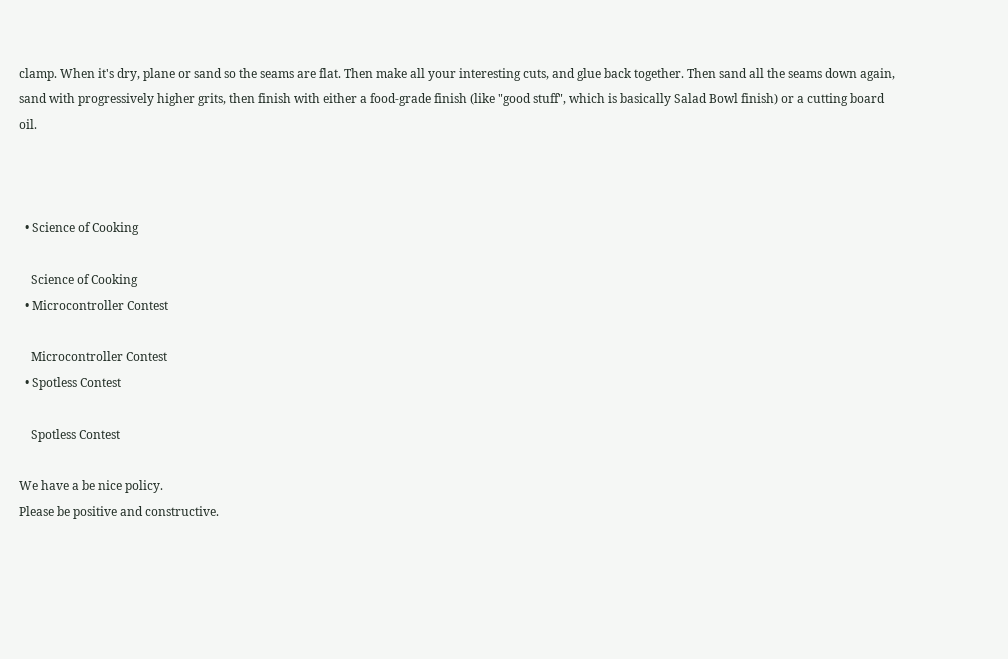clamp. When it's dry, plane or sand so the seams are flat. Then make all your interesting cuts, and glue back together. Then sand all the seams down again, sand with progressively higher grits, then finish with either a food-grade finish (like "good stuff", which is basically Salad Bowl finish) or a cutting board oil.



  • Science of Cooking

    Science of Cooking
  • Microcontroller Contest

    Microcontroller Contest
  • Spotless Contest

    Spotless Contest

We have a be nice policy.
Please be positive and constructive.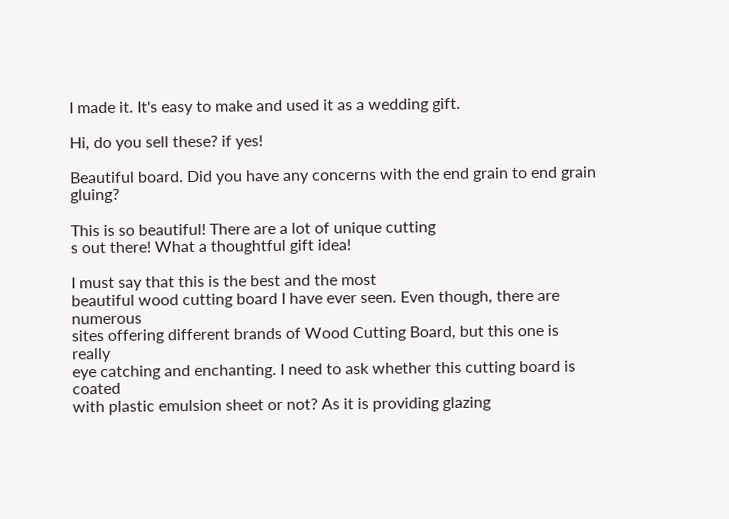I made it. It's easy to make and used it as a wedding gift.

Hi, do you sell these? if yes!

Beautiful board. Did you have any concerns with the end grain to end grain gluing?

This is so beautiful! There are a lot of unique cutting
s out there! What a thoughtful gift idea!

I must say that this is the best and the most
beautiful wood cutting board I have ever seen. Even though, there are numerous
sites offering different brands of Wood Cutting Board, but this one is really
eye catching and enchanting. I need to ask whether this cutting board is coated
with plastic emulsion sheet or not? As it is providing glazing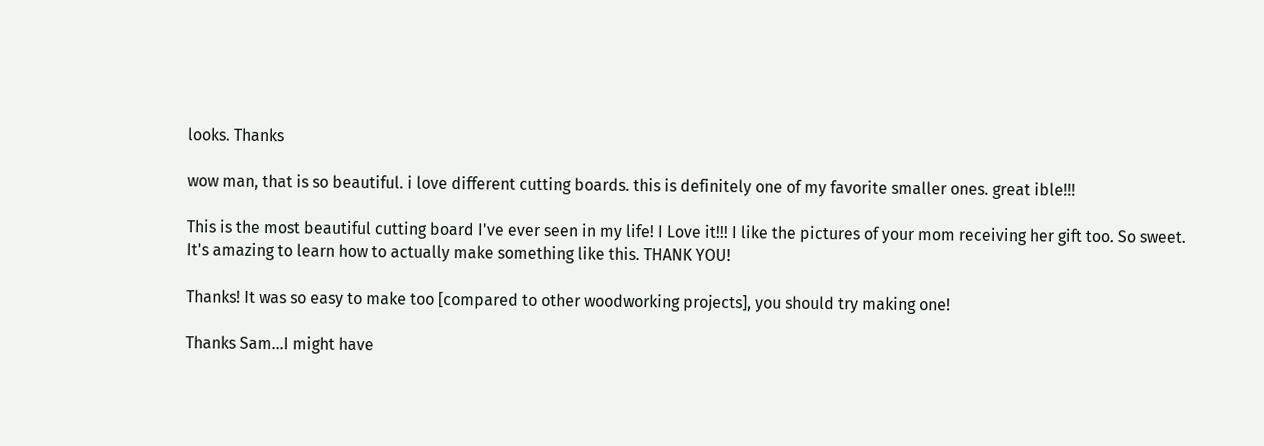looks. Thanks

wow man, that is so beautiful. i love different cutting boards. this is definitely one of my favorite smaller ones. great ible!!!

This is the most beautiful cutting board I've ever seen in my life! I Love it!!! I like the pictures of your mom receiving her gift too. So sweet. It's amazing to learn how to actually make something like this. THANK YOU!

Thanks! It was so easy to make too [compared to other woodworking projects], you should try making one!

Thanks Sam...I might have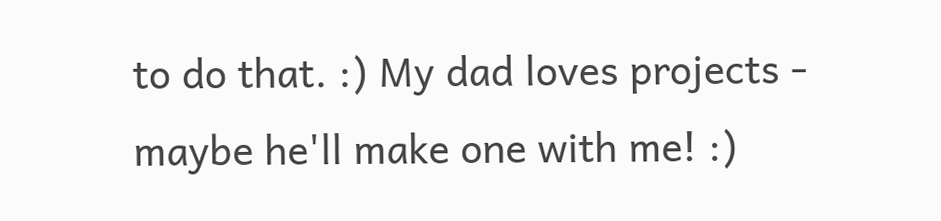to do that. :) My dad loves projects - maybe he'll make one with me! :)